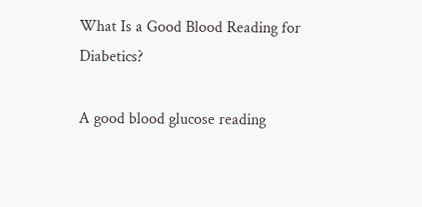What Is a Good Blood Reading for Diabetics?

A good blood glucose reading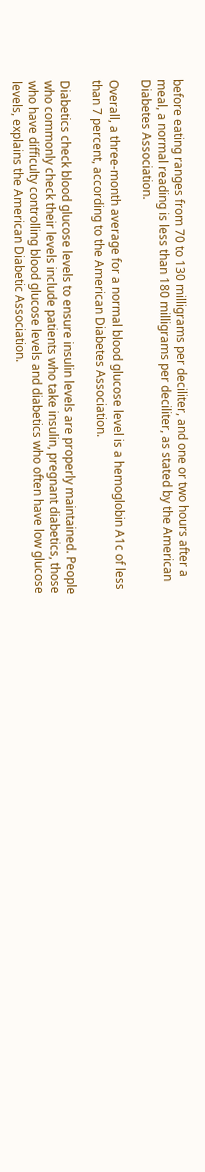before eating ranges from 70 to 130 milligrams per deciliter, and one or two hours after a meal, a normal reading is less than 180 milligrams per deciliter, as stated by the American Diabetes Association.

Overall, a three-month average for a normal blood glucose level is a hemoglobin A1c of less than 7 percent, according to the American Diabetes Association.

Diabetics check blood glucose levels to ensure insulin levels are properly maintained. People who commonly check their levels include patients who take insulin, pregnant diabetics, those who have difficulty controlling blood glucose levels and diabetics who often have low glucose levels, explains the American Diabetic Association.